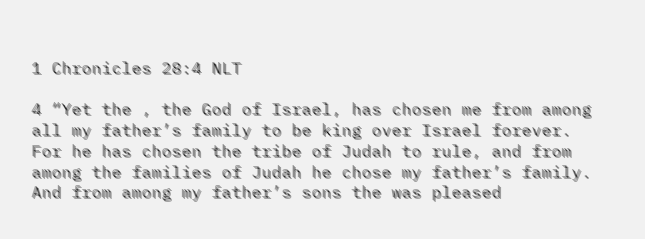1 Chronicles 28:4 NLT

4 “Yet the , the God of Israel, has chosen me from among all my father’s family to be king over Israel forever. For he has chosen the tribe of Judah to rule, and from among the families of Judah he chose my father’s family. And from among my father’s sons the was pleased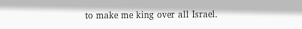to make me king over all Israel.